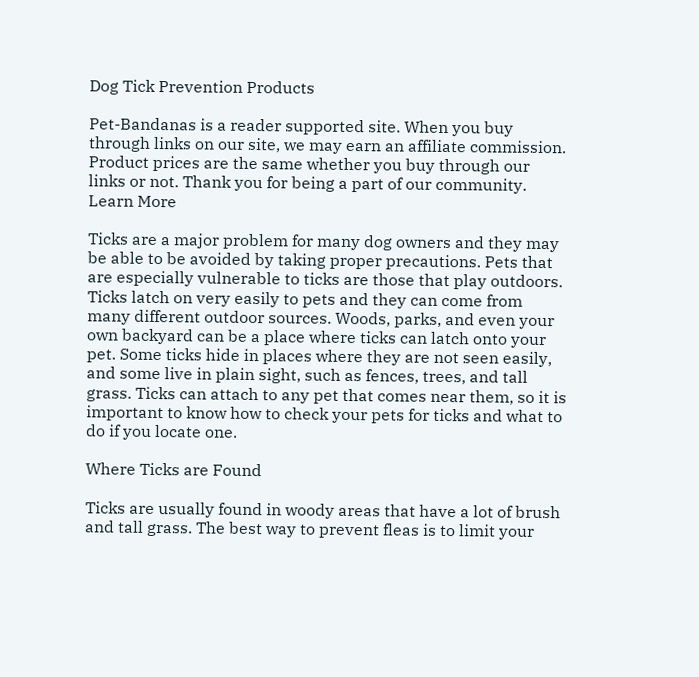Dog Tick Prevention Products

Pet-Bandanas is a reader supported site. When you buy through links on our site, we may earn an affiliate commission. Product prices are the same whether you buy through our links or not. Thank you for being a part of our community. Learn More

Ticks are a major problem for many dog owners and they may be able to be avoided by taking proper precautions. Pets that are especially vulnerable to ticks are those that play outdoors. Ticks latch on very easily to pets and they can come from many different outdoor sources. Woods, parks, and even your own backyard can be a place where ticks can latch onto your pet. Some ticks hide in places where they are not seen easily, and some live in plain sight, such as fences, trees, and tall grass. Ticks can attach to any pet that comes near them, so it is important to know how to check your pets for ticks and what to do if you locate one.

Where Ticks are Found

Ticks are usually found in woody areas that have a lot of brush and tall grass. The best way to prevent fleas is to limit your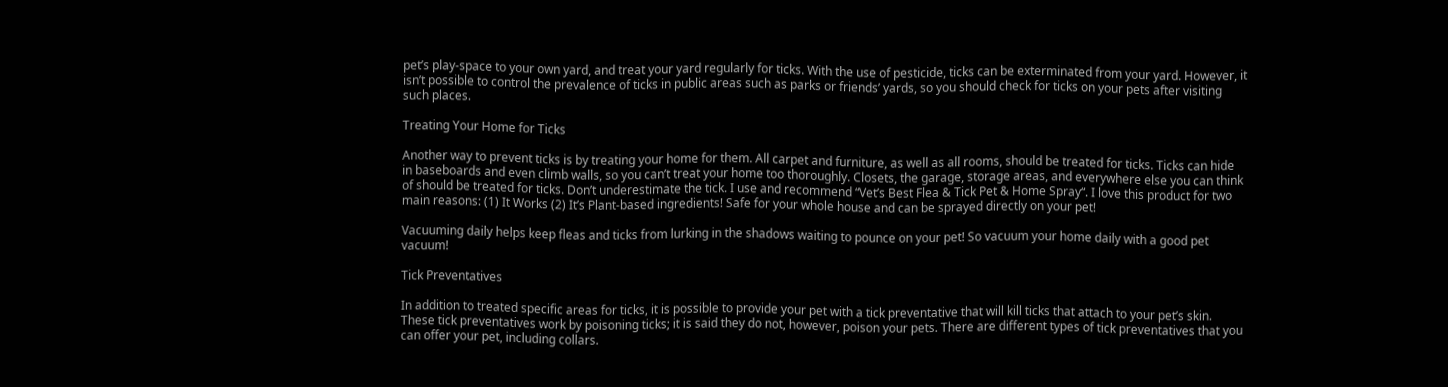pet’s play-space to your own yard, and treat your yard regularly for ticks. With the use of pesticide, ticks can be exterminated from your yard. However, it isn’t possible to control the prevalence of ticks in public areas such as parks or friends’ yards, so you should check for ticks on your pets after visiting such places.

Treating Your Home for Ticks

Another way to prevent ticks is by treating your home for them. All carpet and furniture, as well as all rooms, should be treated for ticks. Ticks can hide in baseboards and even climb walls, so you can’t treat your home too thoroughly. Closets, the garage, storage areas, and everywhere else you can think of should be treated for ticks. Don’t underestimate the tick. I use and recommend “Vet’s Best Flea & Tick Pet & Home Spray“. I love this product for two main reasons: (1) It Works (2) It’s Plant-based ingredients! Safe for your whole house and can be sprayed directly on your pet!

Vacuuming daily helps keep fleas and ticks from lurking in the shadows waiting to pounce on your pet! So vacuum your home daily with a good pet vacuum!

Tick Preventatives

In addition to treated specific areas for ticks, it is possible to provide your pet with a tick preventative that will kill ticks that attach to your pet’s skin. These tick preventatives work by poisoning ticks; it is said they do not, however, poison your pets. There are different types of tick preventatives that you can offer your pet, including collars.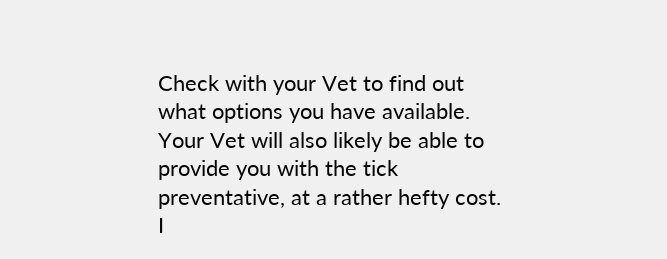Check with your Vet to find out what options you have available. Your Vet will also likely be able to provide you with the tick preventative, at a rather hefty cost. I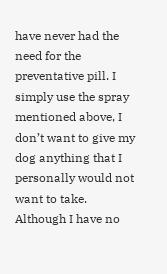have never had the need for the preventative pill. I simply use the spray mentioned above, I don’t want to give my dog anything that I personally would not want to take. Although I have no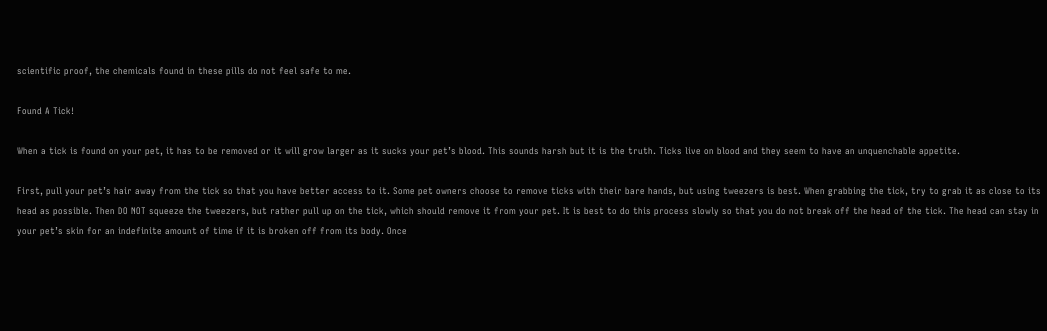scientific proof, the chemicals found in these pills do not feel safe to me.

Found A Tick!

When a tick is found on your pet, it has to be removed or it will grow larger as it sucks your pet’s blood. This sounds harsh but it is the truth. Ticks live on blood and they seem to have an unquenchable appetite.

First, pull your pet’s hair away from the tick so that you have better access to it. Some pet owners choose to remove ticks with their bare hands, but using tweezers is best. When grabbing the tick, try to grab it as close to its head as possible. Then DO NOT squeeze the tweezers, but rather pull up on the tick, which should remove it from your pet. It is best to do this process slowly so that you do not break off the head of the tick. The head can stay in your pet’s skin for an indefinite amount of time if it is broken off from its body. Once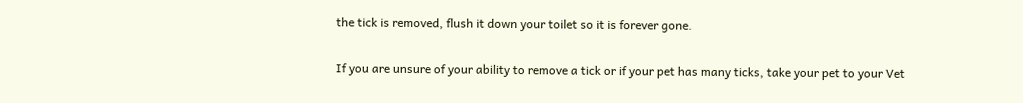the tick is removed, flush it down your toilet so it is forever gone.

If you are unsure of your ability to remove a tick or if your pet has many ticks, take your pet to your Vet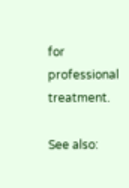for professional treatment.

See also: